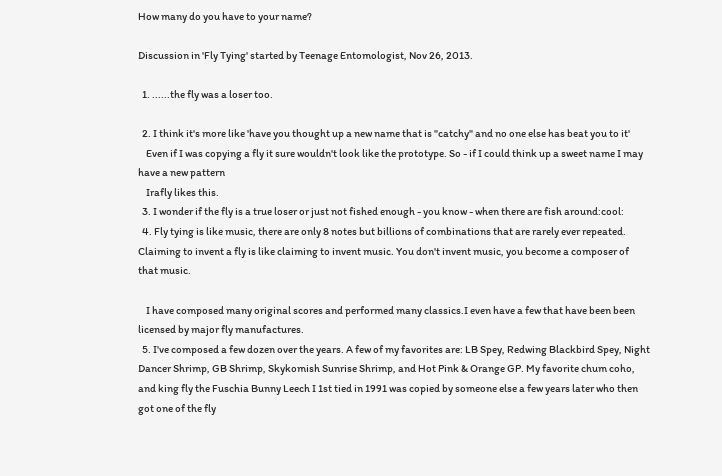How many do you have to your name?

Discussion in 'Fly Tying' started by Teenage Entomologist, Nov 26, 2013.

  1. ......the fly was a loser too.

  2. I think it's more like 'have you thought up a new name that is "catchy" and no one else has beat you to it'
    Even if I was copying a fly it sure wouldn't look like the prototype. So - if I could think up a sweet name I may have a new pattern
    Irafly likes this.
  3. I wonder if the fly is a true loser or just not fished enough - you know - when there are fish around:cool:
  4. Fly tying is like music, there are only 8 notes but billions of combinations that are rarely ever repeated. Claiming to invent a fly is like claiming to invent music. You don't invent music, you become a composer of that music.

    I have composed many original scores and performed many classics.I even have a few that have been been licensed by major fly manufactures.
  5. I've composed a few dozen over the years. A few of my favorites are: LB Spey, Redwing Blackbird Spey, Night Dancer Shrimp, GB Shrimp, Skykomish Sunrise Shrimp, and Hot Pink & Orange GP. My favorite chum coho, and king fly the Fuschia Bunny Leech I 1st tied in 1991 was copied by someone else a few years later who then got one of the fly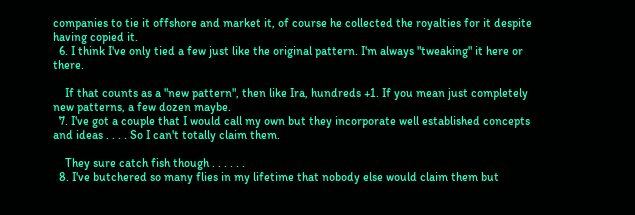companies to tie it offshore and market it, of course he collected the royalties for it despite having copied it.
  6. I think I've only tied a few just like the original pattern. I'm always "tweaking" it here or there.

    If that counts as a "new pattern", then like Ira, hundreds +1. If you mean just completely new patterns, a few dozen maybe.
  7. I've got a couple that I would call my own but they incorporate well established concepts and ideas . . . . So I can't totally claim them.

    They sure catch fish though . . . . . .
  8. I've butchered so many flies in my lifetime that nobody else would claim them but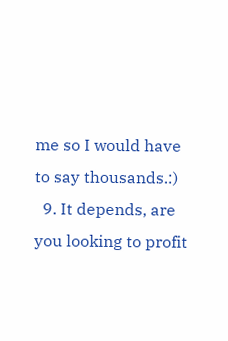me so I would have to say thousands.:)
  9. It depends, are you looking to profit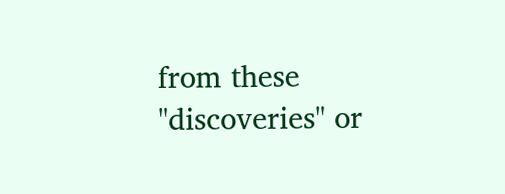from these "discoveries" or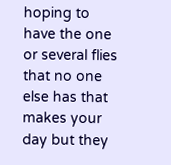hoping to have the one or several flies that no one else has that makes your day but they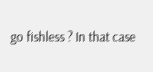go fishless ? In that case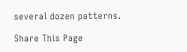several dozen patterns.

Share This Page